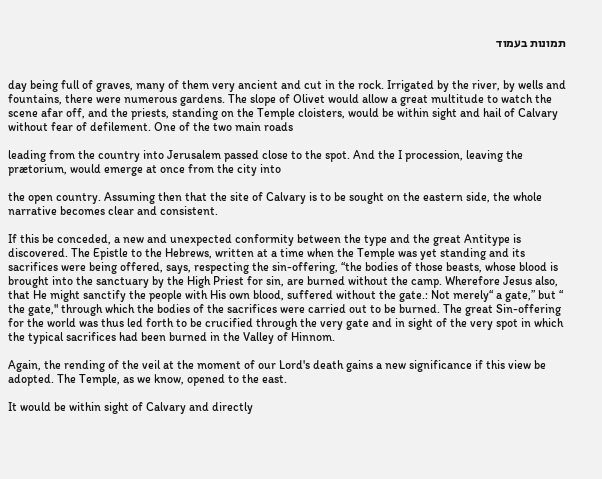תמונות בעמוד


day being full of graves, many of them very ancient and cut in the rock. Irrigated by the river, by wells and fountains, there were numerous gardens. The slope of Olivet would allow a great multitude to watch the scene afar off, and the priests, standing on the Temple cloisters, would be within sight and hail of Calvary without fear of defilement. One of the two main roads

leading from the country into Jerusalem passed close to the spot. And the I procession, leaving the prætorium, would emerge at once from the city into

the open country. Assuming then that the site of Calvary is to be sought on the eastern side, the whole narrative becomes clear and consistent.

If this be conceded, a new and unexpected conformity between the type and the great Antitype is discovered. The Epistle to the Hebrews, written at a time when the Temple was yet standing and its sacrifices were being offered, says, respecting the sin-offering, “the bodies of those beasts, whose blood is brought into the sanctuary by the High Priest for sin, are burned without the camp. Wherefore Jesus also, that He might sanctify the people with His own blood, suffered without the gate.: Not merely“ a gate,” but “ the gate," through which the bodies of the sacrifices were carried out to be burned. The great Sin-offering for the world was thus led forth to be crucified through the very gate and in sight of the very spot in which the typical sacrifices had been burned in the Valley of Hinnom.

Again, the rending of the veil at the moment of our Lord's death gains a new significance if this view be adopted. The Temple, as we know, opened to the east.

It would be within sight of Calvary and directly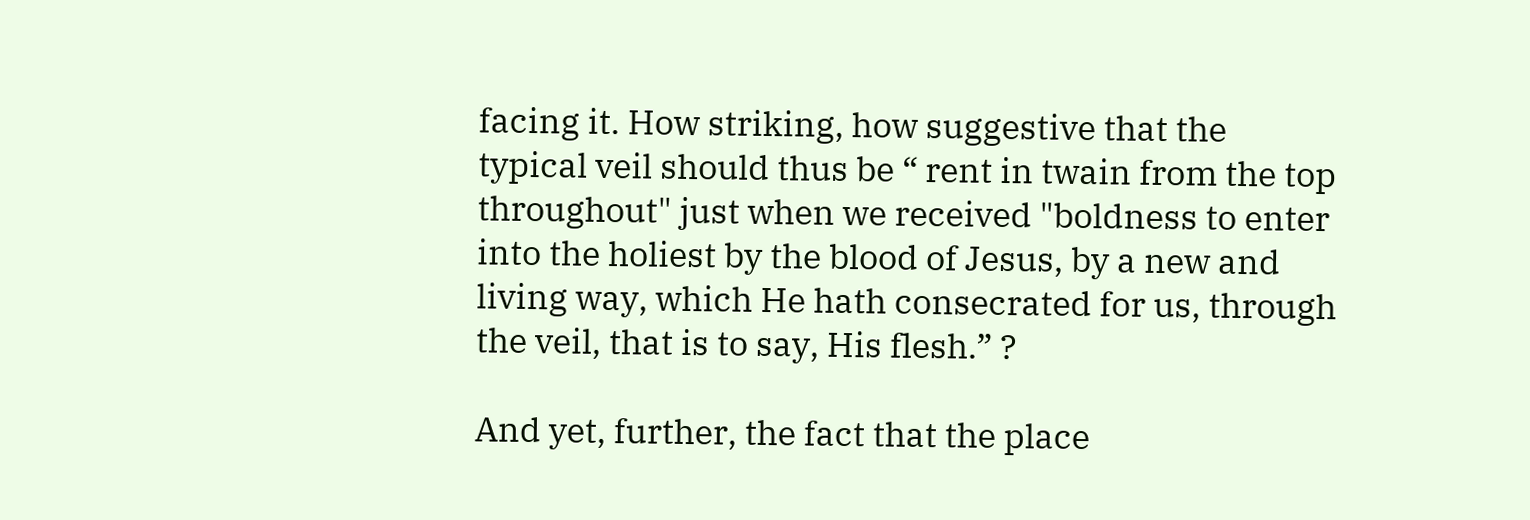facing it. How striking, how suggestive that the typical veil should thus be “ rent in twain from the top throughout" just when we received "boldness to enter into the holiest by the blood of Jesus, by a new and living way, which He hath consecrated for us, through the veil, that is to say, His flesh.” ?

And yet, further, the fact that the place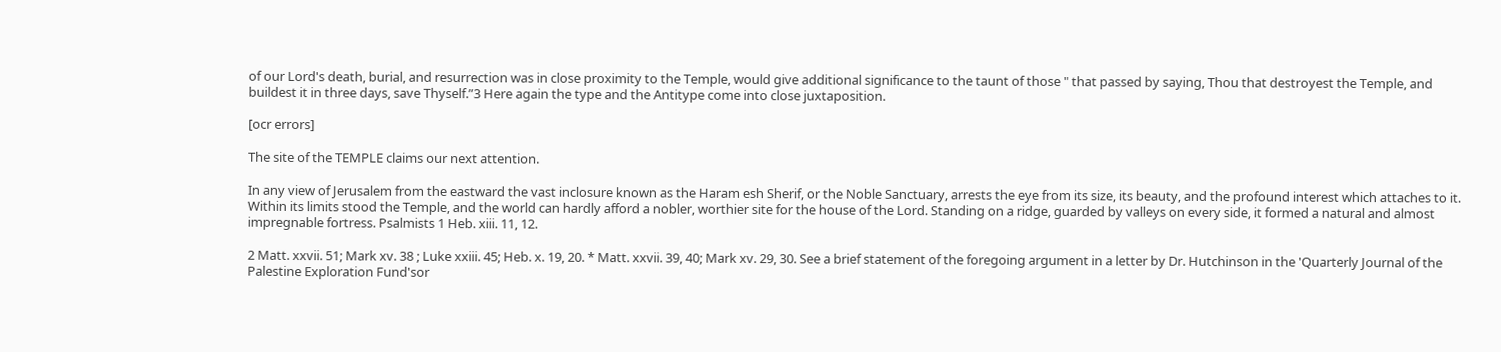of our Lord's death, burial, and resurrection was in close proximity to the Temple, would give additional significance to the taunt of those " that passed by saying, Thou that destroyest the Temple, and buildest it in three days, save Thyself.”3 Here again the type and the Antitype come into close juxtaposition.

[ocr errors]

The site of the TEMPLE claims our next attention.

In any view of Jerusalem from the eastward the vast inclosure known as the Haram esh Sherif, or the Noble Sanctuary, arrests the eye from its size, its beauty, and the profound interest which attaches to it. Within its limits stood the Temple, and the world can hardly afford a nobler, worthier site for the house of the Lord. Standing on a ridge, guarded by valleys on every side, it formed a natural and almost impregnable fortress. Psalmists 1 Heb. xiii. 11, 12.

2 Matt. xxvii. 51; Mark xv. 38 ; Luke xxiii. 45; Heb. x. 19, 20. * Matt. xxvii. 39, 40; Mark xv. 29, 30. See a brief statement of the foregoing argument in a letter by Dr. Hutchinson in the 'Quarterly Journal of the Palestine Exploration Fund'sor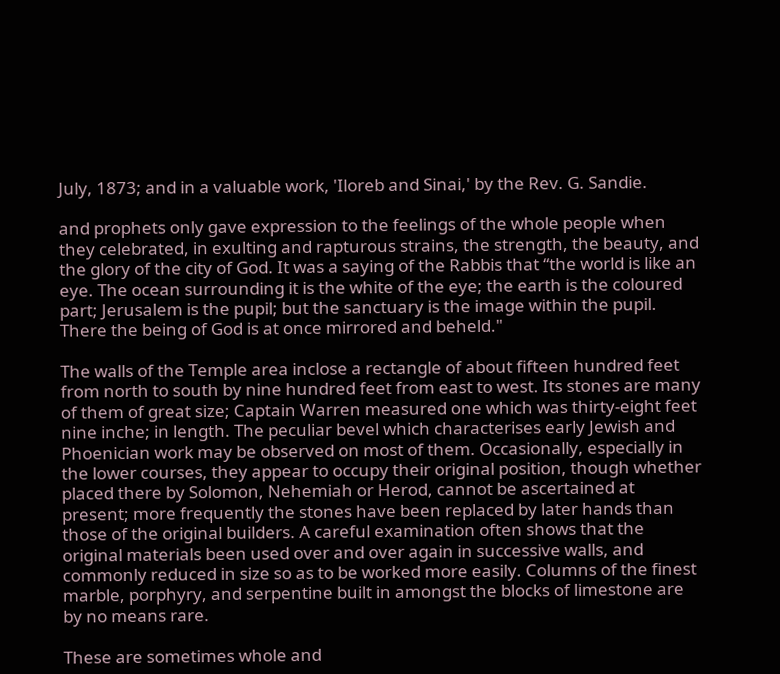July, 1873; and in a valuable work, 'Iloreb and Sinai,' by the Rev. G. Sandie.

and prophets only gave expression to the feelings of the whole people when they celebrated, in exulting and rapturous strains, the strength, the beauty, and the glory of the city of God. It was a saying of the Rabbis that “the world is like an eye. The ocean surrounding it is the white of the eye; the earth is the coloured part; Jerusalem is the pupil; but the sanctuary is the image within the pupil. There the being of God is at once mirrored and beheld."

The walls of the Temple area inclose a rectangle of about fifteen hundred feet from north to south by nine hundred feet from east to west. Its stones are many of them of great size; Captain Warren measured one which was thirty-eight feet nine inche; in length. The peculiar bevel which characterises early Jewish and Phoenician work may be observed on most of them. Occasionally, especially in the lower courses, they appear to occupy their original position, though whether placed there by Solomon, Nehemiah or Herod, cannot be ascertained at present; more frequently the stones have been replaced by later hands than those of the original builders. A careful examination often shows that the original materials been used over and over again in successive walls, and commonly reduced in size so as to be worked more easily. Columns of the finest marble, porphyry, and serpentine built in amongst the blocks of limestone are by no means rare.

These are sometimes whole and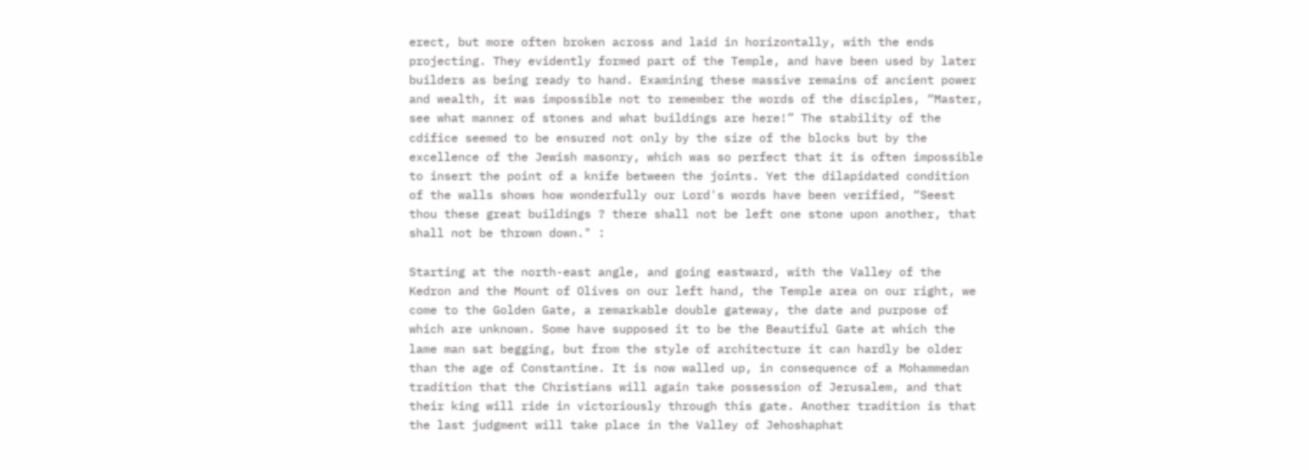erect, but more often broken across and laid in horizontally, with the ends projecting. They evidently formed part of the Temple, and have been used by later builders as being ready to hand. Examining these massive remains of ancient power and wealth, it was impossible not to remember the words of the disciples, “Master, see what manner of stones and what buildings are here!” The stability of the cdifice seemed to be ensured not only by the size of the blocks but by the excellence of the Jewish masonry, which was so perfect that it is often impossible to insert the point of a knife between the joints. Yet the dilapidated condition of the walls shows how wonderfully our Lord's words have been verified, “Seest thou these great buildings ? there shall not be left one stone upon another, that shall not be thrown down." :

Starting at the north-east angle, and going eastward, with the Valley of the Kedron and the Mount of Olives on our left hand, the Temple area on our right, we come to the Golden Gate, a remarkable double gateway, the date and purpose of which are unknown. Some have supposed it to be the Beautiful Gate at which the lame man sat begging, but from the style of architecture it can hardly be older than the age of Constantine. It is now walled up, in consequence of a Mohammedan tradition that the Christians will again take possession of Jerusalem, and that their king will ride in victoriously through this gate. Another tradition is that the last judgment will take place in the Valley of Jehoshaphat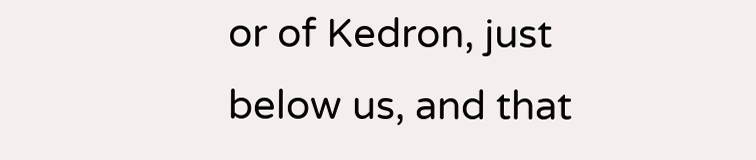or of Kedron, just below us, and that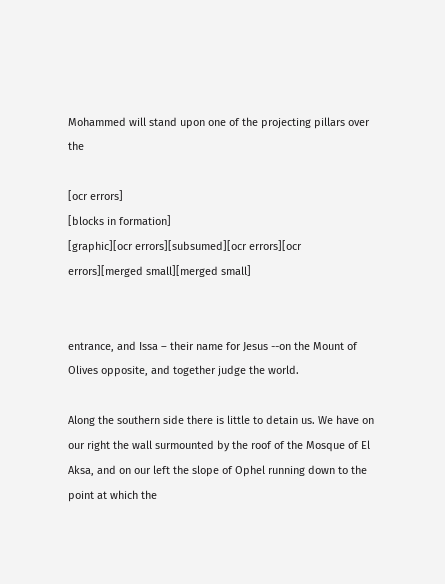Mohammed will stand upon one of the projecting pillars over the

[ocr errors]
[blocks in formation]
[graphic][ocr errors][subsumed][ocr errors][ocr errors][merged small][merged small]


entrance, and Issa – their name for Jesus --on the Mount of Olives opposite, and together judge the world.

Along the southern side there is little to detain us. We have on our right the wall surmounted by the roof of the Mosque of El Aksa, and on our left the slope of Ophel running down to the point at which the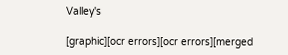Valley's

[graphic][ocr errors][ocr errors][merged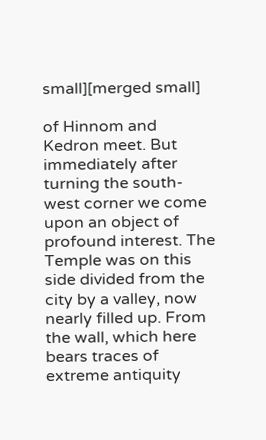small][merged small]

of Hinnom and Kedron meet. But immediately after turning the south-west corner we come upon an object of profound interest. The Temple was on this side divided from the city by a valley, now nearly filled up. From the wall, which here bears traces of extreme antiquity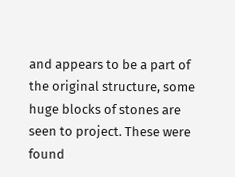and appears to be a part of the original structure, some huge blocks of stones are seen to project. These were found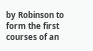by Robinson to form the first courses of an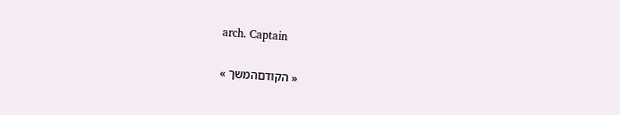arch. Captain

« הקודםהמשך »